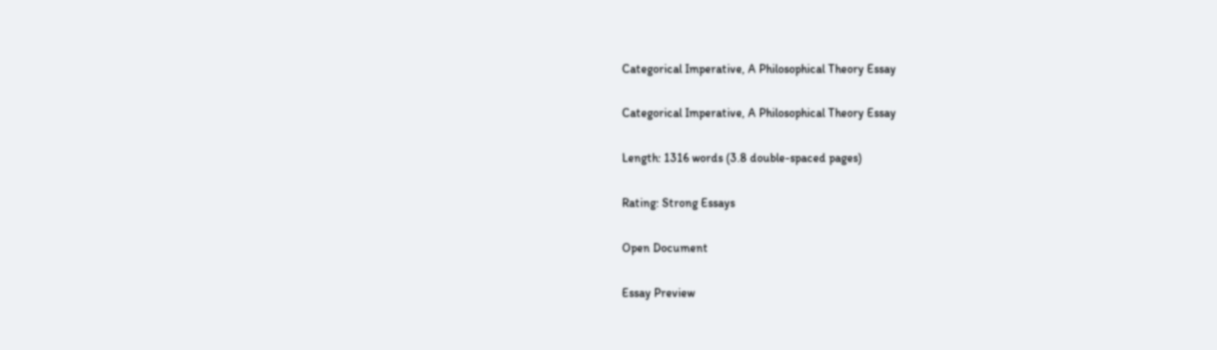Categorical Imperative, A Philosophical Theory Essay

Categorical Imperative, A Philosophical Theory Essay

Length: 1316 words (3.8 double-spaced pages)

Rating: Strong Essays

Open Document

Essay Preview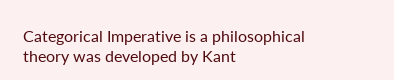Categorical Imperative is a philosophical theory was developed by Kant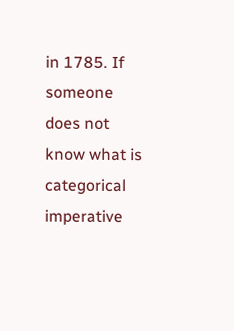in 1785. If someone does not know what is categorical imperative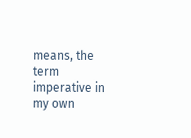means, the term imperative in my own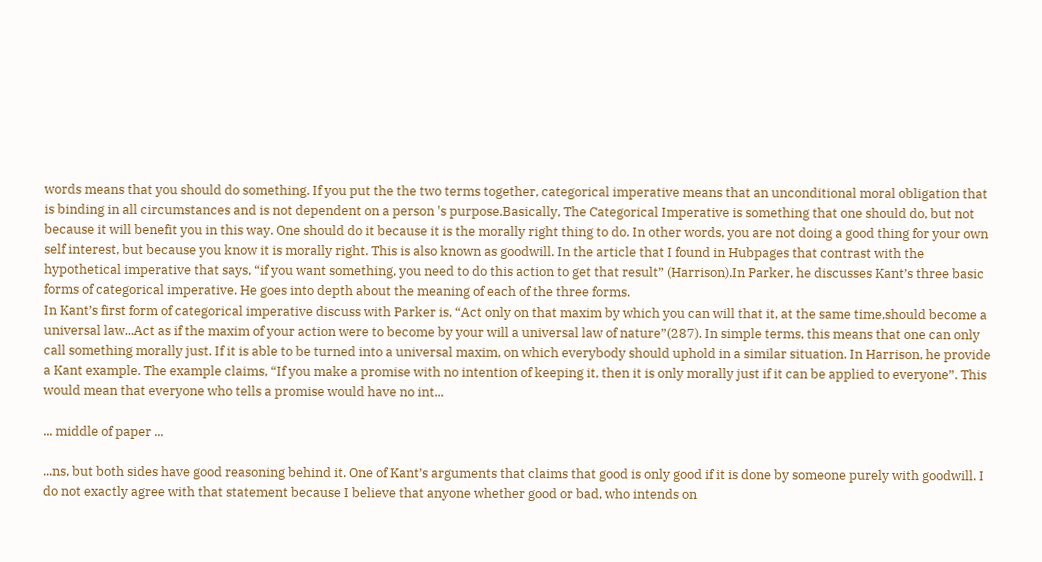words means that you should do something. If you put the the two terms together, categorical imperative means that an unconditional moral obligation that is binding in all circumstances and is not dependent on a person 's purpose.Basically, The Categorical Imperative is something that one should do, but not because it will benefit you in this way. One should do it because it is the morally right thing to do. In other words, you are not doing a good thing for your own self interest, but because you know it is morally right. This is also known as goodwill. In the article that I found in Hubpages that contrast with the hypothetical imperative that says, “if you want something, you need to do this action to get that result” (Harrison).In Parker, he discusses Kant’s three basic forms of categorical imperative. He goes into depth about the meaning of each of the three forms.
In Kant’s first form of categorical imperative discuss with Parker is, “Act only on that maxim by which you can will that it, at the same time,should become a universal law...Act as if the maxim of your action were to become by your will a universal law of nature”(287). In simple terms, this means that one can only call something morally just. If it is able to be turned into a universal maxim, on which everybody should uphold in a similar situation. In Harrison, he provide a Kant example. The example claims, “If you make a promise with no intention of keeping it, then it is only morally just if it can be applied to everyone”. This would mean that everyone who tells a promise would have no int...

... middle of paper ...

...ns, but both sides have good reasoning behind it. One of Kant’s arguments that claims that good is only good if it is done by someone purely with goodwill. I do not exactly agree with that statement because I believe that anyone whether good or bad, who intends on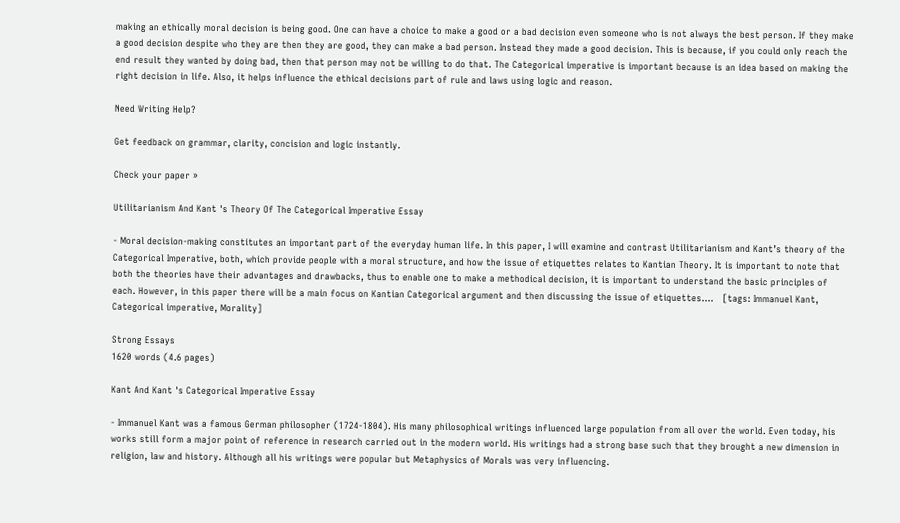making an ethically moral decision is being good. One can have a choice to make a good or a bad decision even someone who is not always the best person. If they make a good decision despite who they are then they are good, they can make a bad person. Instead they made a good decision. This is because, if you could only reach the end result they wanted by doing bad, then that person may not be willing to do that. The Categorical imperative is important because is an idea based on making the right decision in life. Also, it helps influence the ethical decisions part of rule and laws using logic and reason.

Need Writing Help?

Get feedback on grammar, clarity, concision and logic instantly.

Check your paper »

Utilitarianism And Kant 's Theory Of The Categorical Imperative Essay

- Moral decision-making constitutes an important part of the everyday human life. In this paper, I will examine and contrast Utilitarianism and Kant’s theory of the Categorical Imperative, both, which provide people with a moral structure, and how the issue of etiquettes relates to Kantian Theory. It is important to note that both the theories have their advantages and drawbacks, thus to enable one to make a methodical decision, it is important to understand the basic principles of each. However, in this paper there will be a main focus on Kantian Categorical argument and then discussing the issue of etiquettes....   [tags: Immanuel Kant, Categorical imperative, Morality]

Strong Essays
1620 words (4.6 pages)

Kant And Kant 's Categorical Imperative Essay

- Immanuel Kant was a famous German philosopher (1724-1804). His many philosophical writings influenced large population from all over the world. Even today, his works still form a major point of reference in research carried out in the modern world. His writings had a strong base such that they brought a new dimension in religion, law and history. Although all his writings were popular but Metaphysics of Morals was very influencing.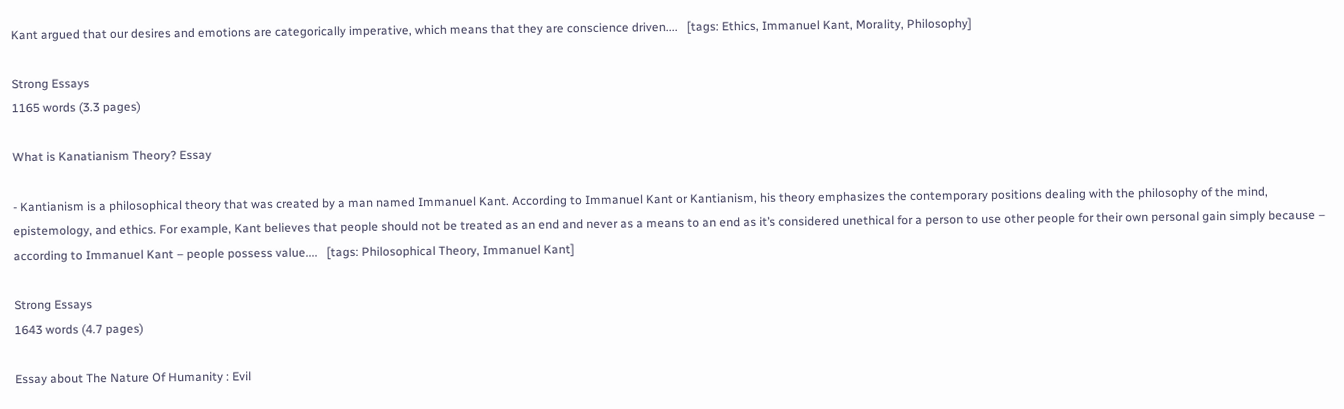Kant argued that our desires and emotions are categorically imperative, which means that they are conscience driven....   [tags: Ethics, Immanuel Kant, Morality, Philosophy]

Strong Essays
1165 words (3.3 pages)

What is Kanatianism Theory? Essay

- Kantianism is a philosophical theory that was created by a man named Immanuel Kant. According to Immanuel Kant or Kantianism, his theory emphasizes the contemporary positions dealing with the philosophy of the mind, epistemology, and ethics. For example, Kant believes that people should not be treated as an end and never as a means to an end as it’s considered unethical for a person to use other people for their own personal gain simply because – according to Immanuel Kant – people possess value....   [tags: Philosophical Theory, Immanuel Kant]

Strong Essays
1643 words (4.7 pages)

Essay about The Nature Of Humanity : Evil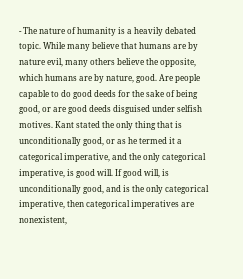- The nature of humanity is a heavily debated topic. While many believe that humans are by nature evil, many others believe the opposite, which humans are by nature, good. Are people capable to do good deeds for the sake of being good, or are good deeds disguised under selfish motives. Kant stated the only thing that is unconditionally good, or as he termed it a categorical imperative, and the only categorical imperative, is good will. If good will, is unconditionally good, and is the only categorical imperative, then categorical imperatives are nonexistent,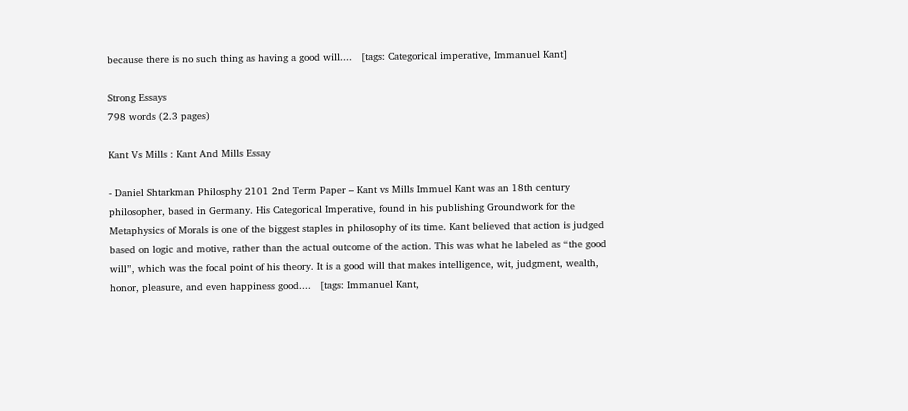because there is no such thing as having a good will....   [tags: Categorical imperative, Immanuel Kant]

Strong Essays
798 words (2.3 pages)

Kant Vs Mills : Kant And Mills Essay

- Daniel Shtarkman Philosphy 2101 2nd Term Paper – Kant vs Mills Immuel Kant was an 18th century philosopher, based in Germany. His Categorical Imperative, found in his publishing Groundwork for the Metaphysics of Morals is one of the biggest staples in philosophy of its time. Kant believed that action is judged based on logic and motive, rather than the actual outcome of the action. This was what he labeled as “the good will”, which was the focal point of his theory. It is a good will that makes intelligence, wit, judgment, wealth, honor, pleasure, and even happiness good....   [tags: Immanuel Kant,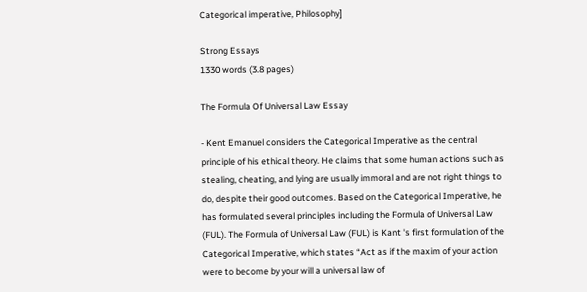Categorical imperative, Philosophy]

Strong Essays
1330 words (3.8 pages)

The Formula Of Universal Law Essay

- Kent Emanuel considers the Categorical Imperative as the central principle of his ethical theory. He claims that some human actions such as stealing, cheating, and lying are usually immoral and are not right things to do, despite their good outcomes. Based on the Categorical Imperative, he has formulated several principles including the Formula of Universal Law (FUL). The Formula of Universal Law (FUL) is Kant 's first formulation of the Categorical Imperative, which states “Act as if the maxim of your action were to become by your will a universal law of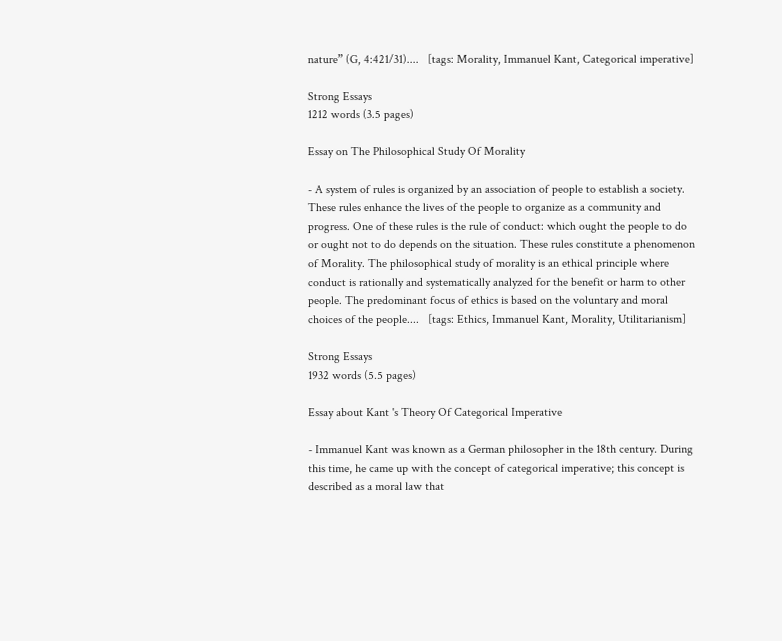nature” (G, 4:421/31)....   [tags: Morality, Immanuel Kant, Categorical imperative]

Strong Essays
1212 words (3.5 pages)

Essay on The Philosophical Study Of Morality

- A system of rules is organized by an association of people to establish a society. These rules enhance the lives of the people to organize as a community and progress. One of these rules is the rule of conduct: which ought the people to do or ought not to do depends on the situation. These rules constitute a phenomenon of Morality. The philosophical study of morality is an ethical principle where conduct is rationally and systematically analyzed for the benefit or harm to other people. The predominant focus of ethics is based on the voluntary and moral choices of the people....   [tags: Ethics, Immanuel Kant, Morality, Utilitarianism]

Strong Essays
1932 words (5.5 pages)

Essay about Kant 's Theory Of Categorical Imperative

- Immanuel Kant was known as a German philosopher in the 18th century. During this time, he came up with the concept of categorical imperative; this concept is described as a moral law that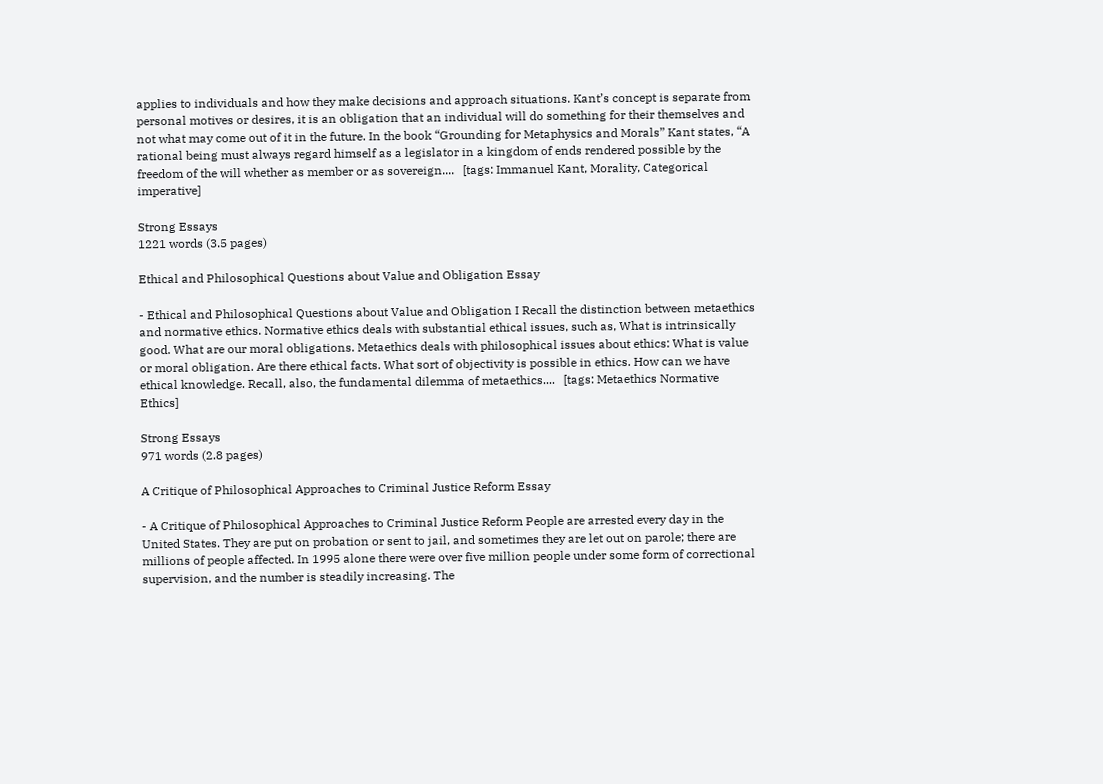applies to individuals and how they make decisions and approach situations. Kant’s concept is separate from personal motives or desires, it is an obligation that an individual will do something for their themselves and not what may come out of it in the future. In the book “Grounding for Metaphysics and Morals” Kant states, “A rational being must always regard himself as a legislator in a kingdom of ends rendered possible by the freedom of the will whether as member or as sovereign....   [tags: Immanuel Kant, Morality, Categorical imperative]

Strong Essays
1221 words (3.5 pages)

Ethical and Philosophical Questions about Value and Obligation Essay

- Ethical and Philosophical Questions about Value and Obligation I Recall the distinction between metaethics and normative ethics. Normative ethics deals with substantial ethical issues, such as, What is intrinsically good. What are our moral obligations. Metaethics deals with philosophical issues about ethics: What is value or moral obligation. Are there ethical facts. What sort of objectivity is possible in ethics. How can we have ethical knowledge. Recall, also, the fundamental dilemma of metaethics....   [tags: Metaethics Normative Ethics]

Strong Essays
971 words (2.8 pages)

A Critique of Philosophical Approaches to Criminal Justice Reform Essay

- A Critique of Philosophical Approaches to Criminal Justice Reform People are arrested every day in the United States. They are put on probation or sent to jail, and sometimes they are let out on parole; there are millions of people affected. In 1995 alone there were over five million people under some form of correctional supervision, and the number is steadily increasing. The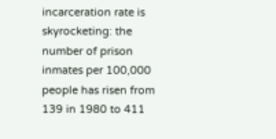incarceration rate is skyrocketing: the number of prison inmates per 100,000 people has risen from 139 in 1980 to 411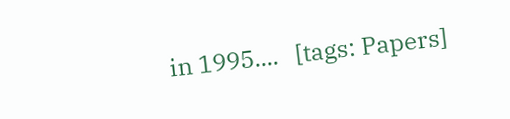in 1995....   [tags: Papers]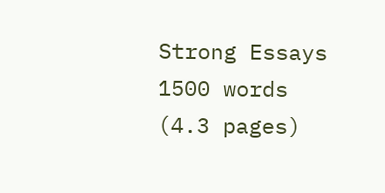Strong Essays
1500 words (4.3 pages)